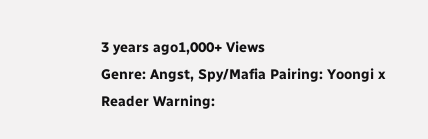3 years ago1,000+ Views
Genre: Angst, Spy/Mafia Pairing: Yoongi x Reader Warning: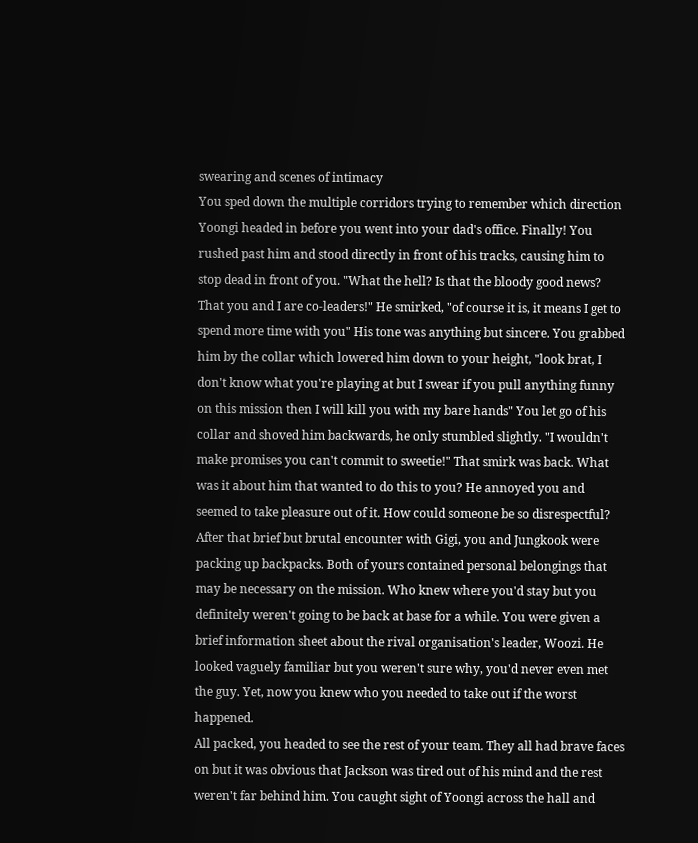swearing and scenes of intimacy
You sped down the multiple corridors trying to remember which direction Yoongi headed in before you went into your dad's office. Finally! You rushed past him and stood directly in front of his tracks, causing him to stop dead in front of you. "What the hell? Is that the bloody good news? That you and I are co-leaders!" He smirked, "of course it is, it means I get to spend more time with you" His tone was anything but sincere. You grabbed him by the collar which lowered him down to your height, "look brat, I don't know what you're playing at but I swear if you pull anything funny on this mission then I will kill you with my bare hands" You let go of his collar and shoved him backwards, he only stumbled slightly. "I wouldn't make promises you can't commit to sweetie!" That smirk was back. What was it about him that wanted to do this to you? He annoyed you and seemed to take pleasure out of it. How could someone be so disrespectful?
After that brief but brutal encounter with Gigi, you and Jungkook were packing up backpacks. Both of yours contained personal belongings that may be necessary on the mission. Who knew where you'd stay but you definitely weren't going to be back at base for a while. You were given a brief information sheet about the rival organisation's leader, Woozi. He looked vaguely familiar but you weren't sure why, you'd never even met the guy. Yet, now you knew who you needed to take out if the worst happened.
All packed, you headed to see the rest of your team. They all had brave faces on but it was obvious that Jackson was tired out of his mind and the rest weren't far behind him. You caught sight of Yoongi across the hall and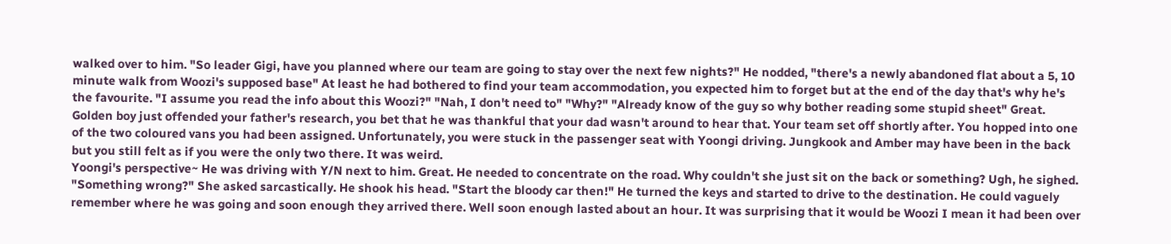walked over to him. "So leader Gigi, have you planned where our team are going to stay over the next few nights?" He nodded, "there's a newly abandoned flat about a 5, 10 minute walk from Woozi's supposed base" At least he had bothered to find your team accommodation, you expected him to forget but at the end of the day that's why he's the favourite. "I assume you read the info about this Woozi?" "Nah, I don't need to" "Why?" "Already know of the guy so why bother reading some stupid sheet" Great. Golden boy just offended your father's research, you bet that he was thankful that your dad wasn't around to hear that. Your team set off shortly after. You hopped into one of the two coloured vans you had been assigned. Unfortunately, you were stuck in the passenger seat with Yoongi driving. Jungkook and Amber may have been in the back but you still felt as if you were the only two there. It was weird.
Yoongi's perspective~ He was driving with Y/N next to him. Great. He needed to concentrate on the road. Why couldn't she just sit on the back or something? Ugh, he sighed. "Something wrong?" She asked sarcastically. He shook his head. "Start the bloody car then!" He turned the keys and started to drive to the destination. He could vaguely remember where he was going and soon enough they arrived there. Well soon enough lasted about an hour. It was surprising that it would be Woozi I mean it had been over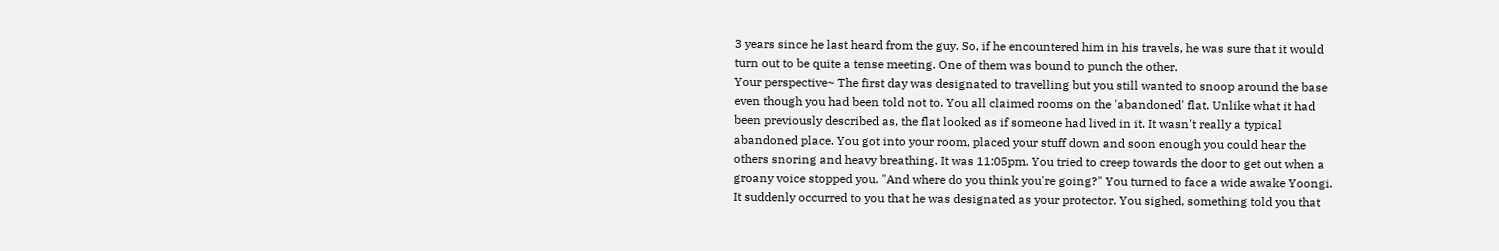3 years since he last heard from the guy. So, if he encountered him in his travels, he was sure that it would turn out to be quite a tense meeting. One of them was bound to punch the other.
Your perspective~ The first day was designated to travelling but you still wanted to snoop around the base even though you had been told not to. You all claimed rooms on the 'abandoned' flat. Unlike what it had been previously described as, the flat looked as if someone had lived in it. It wasn't really a typical abandoned place. You got into your room, placed your stuff down and soon enough you could hear the others snoring and heavy breathing. It was 11:05pm. You tried to creep towards the door to get out when a groany voice stopped you. "And where do you think you're going?" You turned to face a wide awake Yoongi. It suddenly occurred to you that he was designated as your protector. You sighed, something told you that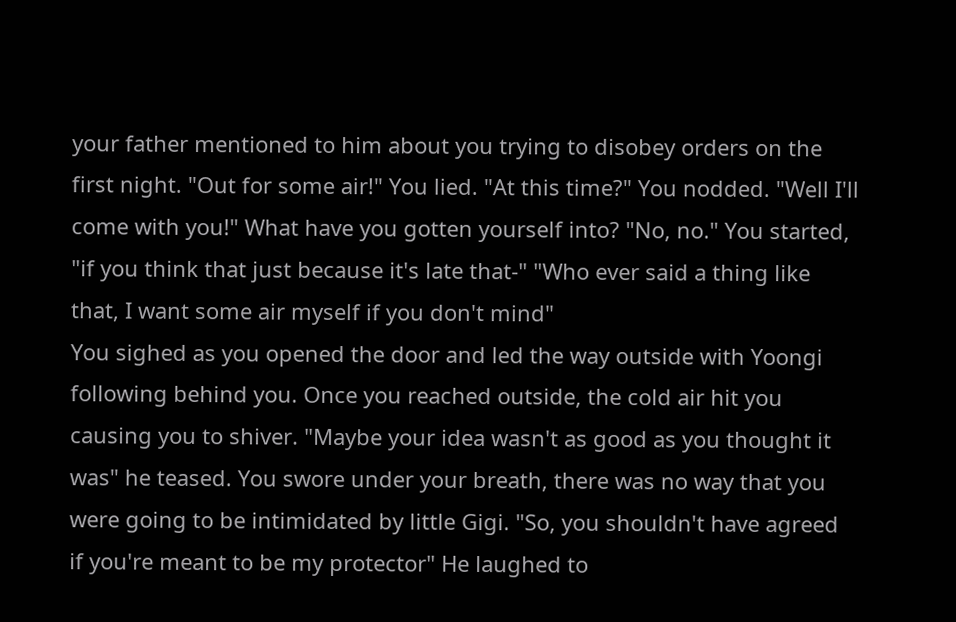your father mentioned to him about you trying to disobey orders on the first night. "Out for some air!" You lied. "At this time?" You nodded. "Well I'll come with you!" What have you gotten yourself into? "No, no." You started, "if you think that just because it's late that-" "Who ever said a thing like that, I want some air myself if you don't mind"
You sighed as you opened the door and led the way outside with Yoongi following behind you. Once you reached outside, the cold air hit you causing you to shiver. "Maybe your idea wasn't as good as you thought it was" he teased. You swore under your breath, there was no way that you were going to be intimidated by little Gigi. "So, you shouldn't have agreed if you're meant to be my protector" He laughed to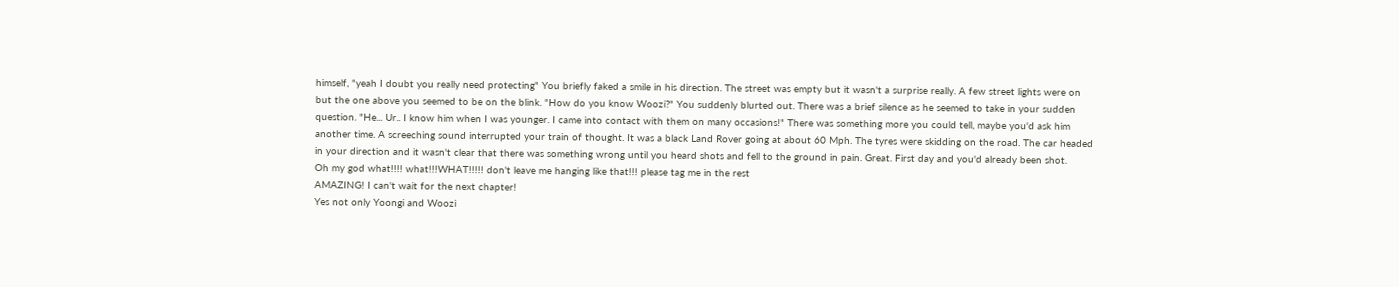himself, "yeah I doubt you really need protecting" You briefly faked a smile in his direction. The street was empty but it wasn't a surprise really. A few street lights were on but the one above you seemed to be on the blink. "How do you know Woozi?" You suddenly blurted out. There was a brief silence as he seemed to take in your sudden question. "He... Ur.. I know him when I was younger. I came into contact with them on many occasions!" There was something more you could tell, maybe you'd ask him another time. A screeching sound interrupted your train of thought. It was a black Land Rover going at about 60 Mph. The tyres were skidding on the road. The car headed in your direction and it wasn't clear that there was something wrong until you heard shots and fell to the ground in pain. Great. First day and you'd already been shot.
Oh my god what!!!! what!!!WHAT!!!!! don't leave me hanging like that!!! please tag me in the rest
AMAZING! I can't wait for the next chapter!
Yes not only Yoongi and Woozi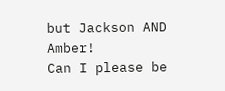but Jackson AND Amber!
Can I please be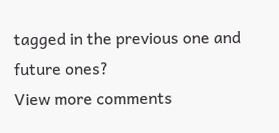tagged in the previous one and future ones?
View more comments